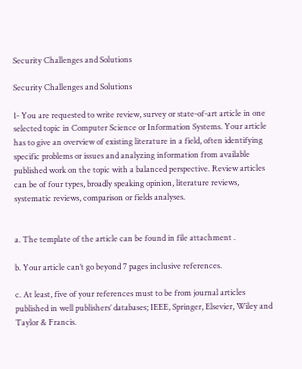Security Challenges and Solutions

Security Challenges and Solutions

1- You are requested to write review, survey or state-of-art article in one selected topic in Computer Science or Information Systems. Your article has to give an overview of existing literature in a field, often identifying specific problems or issues and analyzing information from available published work on the topic with a balanced perspective. Review articles can be of four types, broadly speaking opinion, literature reviews, systematic reviews, comparison or fields analyses.


a. The template of the article can be found in file attachment .

b. Your article can’t go beyond 7 pages inclusive references.

c. At least, five of your references must to be from journal articles published in well publishers’ databases; IEEE, Springer, Elsevier, Wiley and Taylor & Francis.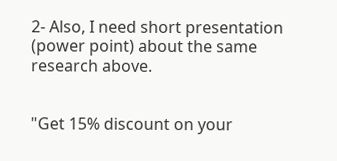2- Also, I need short presentation (power point) about the same research above.


"Get 15% discount on your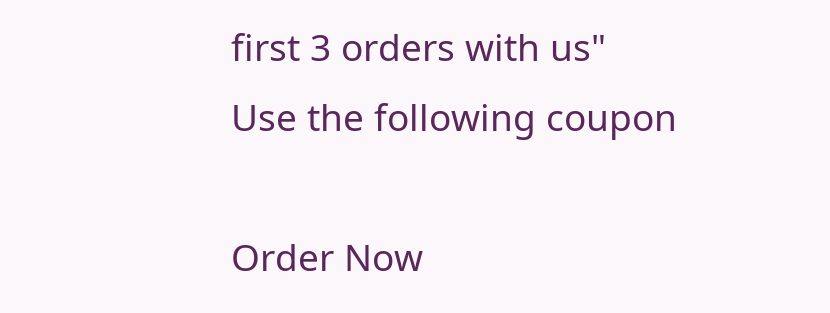first 3 orders with us"
Use the following coupon

Order Now